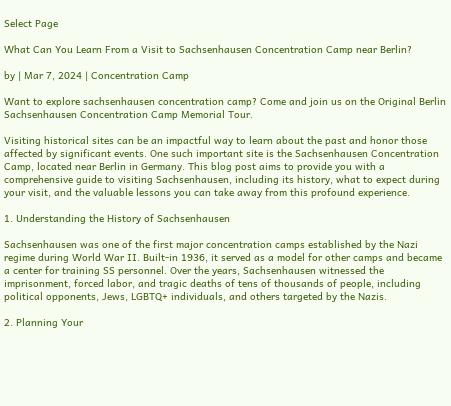Select Page

What Can You Learn From a Visit to Sachsenhausen Concentration Camp near Berlin?

by | Mar 7, 2024 | Concentration Camp

Want to explore sachsenhausen concentration camp? Come and join us on the Original Berlin Sachsenhausen Concentration Camp Memorial Tour.

Visiting historical sites can be an impactful way to learn about the past and honor those affected by significant events. One such important site is the Sachsenhausen Concentration Camp, located near Berlin in Germany. This blog post aims to provide you with a comprehensive guide to visiting Sachsenhausen, including its history, what to expect during your visit, and the valuable lessons you can take away from this profound experience.

1. Understanding the History of Sachsenhausen

Sachsenhausen was one of the first major concentration camps established by the Nazi regime during World War II. Built-in 1936, it served as a model for other camps and became a center for training SS personnel. Over the years, Sachsenhausen witnessed the imprisonment, forced labor, and tragic deaths of tens of thousands of people, including political opponents, Jews, LGBTQ+ individuals, and others targeted by the Nazis.

2. Planning Your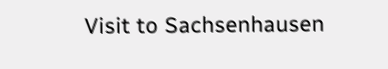Visit to Sachsenhausen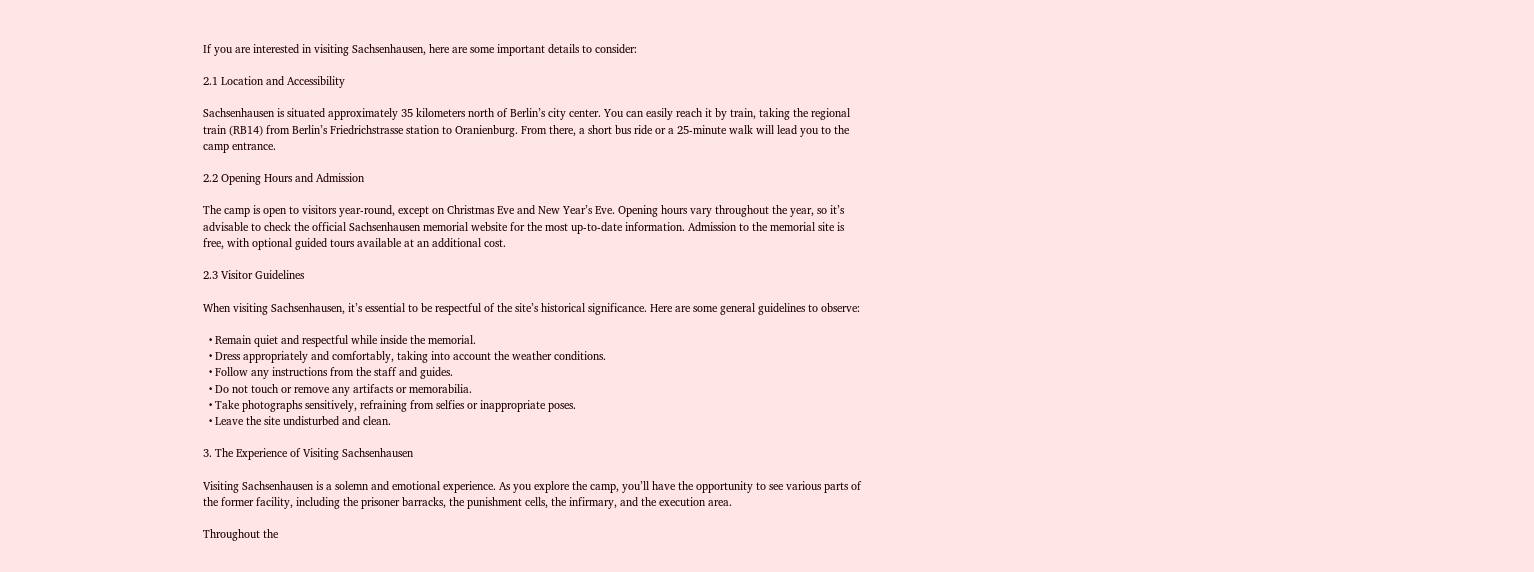If you are interested in visiting Sachsenhausen, here are some important details to consider:

2.1 Location and Accessibility

Sachsenhausen is situated approximately 35 kilometers north of Berlin’s city center. You can easily reach it by train, taking the regional train (RB14) from Berlin’s Friedrichstrasse station to Oranienburg. From there, a short bus ride or a 25-minute walk will lead you to the camp entrance.

2.2 Opening Hours and Admission

The camp is open to visitors year-round, except on Christmas Eve and New Year’s Eve. Opening hours vary throughout the year, so it’s advisable to check the official Sachsenhausen memorial website for the most up-to-date information. Admission to the memorial site is free, with optional guided tours available at an additional cost.

2.3 Visitor Guidelines

When visiting Sachsenhausen, it’s essential to be respectful of the site’s historical significance. Here are some general guidelines to observe:

  • Remain quiet and respectful while inside the memorial.
  • Dress appropriately and comfortably, taking into account the weather conditions.
  • Follow any instructions from the staff and guides.
  • Do not touch or remove any artifacts or memorabilia.
  • Take photographs sensitively, refraining from selfies or inappropriate poses.
  • Leave the site undisturbed and clean.

3. The Experience of Visiting Sachsenhausen

Visiting Sachsenhausen is a solemn and emotional experience. As you explore the camp, you’ll have the opportunity to see various parts of the former facility, including the prisoner barracks, the punishment cells, the infirmary, and the execution area.

Throughout the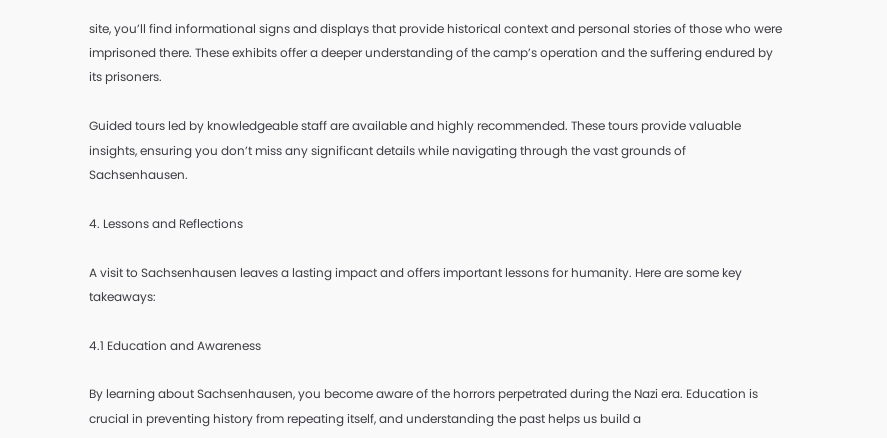site, you’ll find informational signs and displays that provide historical context and personal stories of those who were imprisoned there. These exhibits offer a deeper understanding of the camp’s operation and the suffering endured by its prisoners.

Guided tours led by knowledgeable staff are available and highly recommended. These tours provide valuable insights, ensuring you don’t miss any significant details while navigating through the vast grounds of Sachsenhausen.

4. Lessons and Reflections

A visit to Sachsenhausen leaves a lasting impact and offers important lessons for humanity. Here are some key takeaways:

4.1 Education and Awareness

By learning about Sachsenhausen, you become aware of the horrors perpetrated during the Nazi era. Education is crucial in preventing history from repeating itself, and understanding the past helps us build a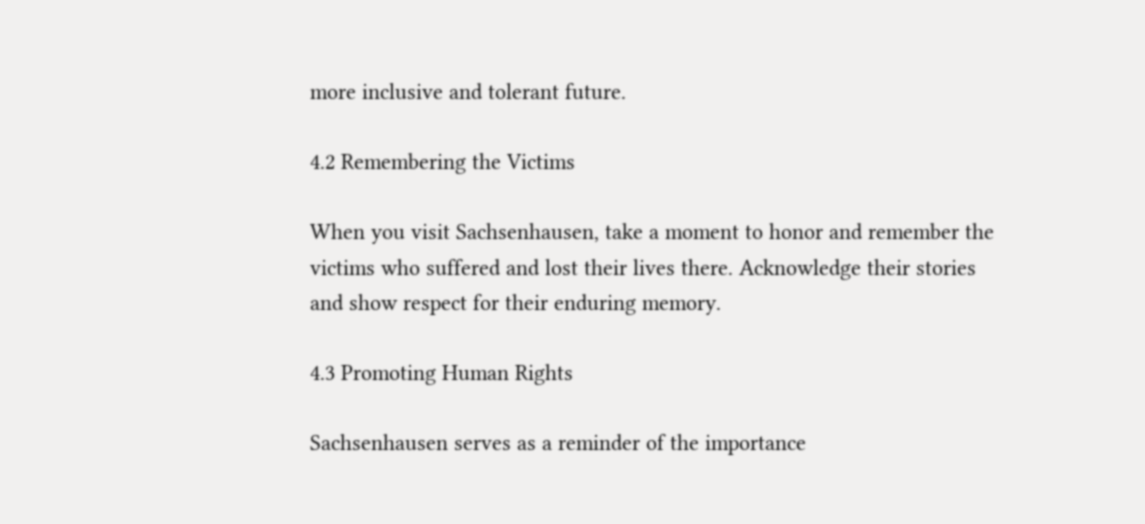more inclusive and tolerant future.

4.2 Remembering the Victims

When you visit Sachsenhausen, take a moment to honor and remember the victims who suffered and lost their lives there. Acknowledge their stories and show respect for their enduring memory.

4.3 Promoting Human Rights

Sachsenhausen serves as a reminder of the importance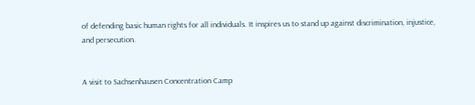of defending basic human rights for all individuals. It inspires us to stand up against discrimination, injustice, and persecution.


A visit to Sachsenhausen Concentration Camp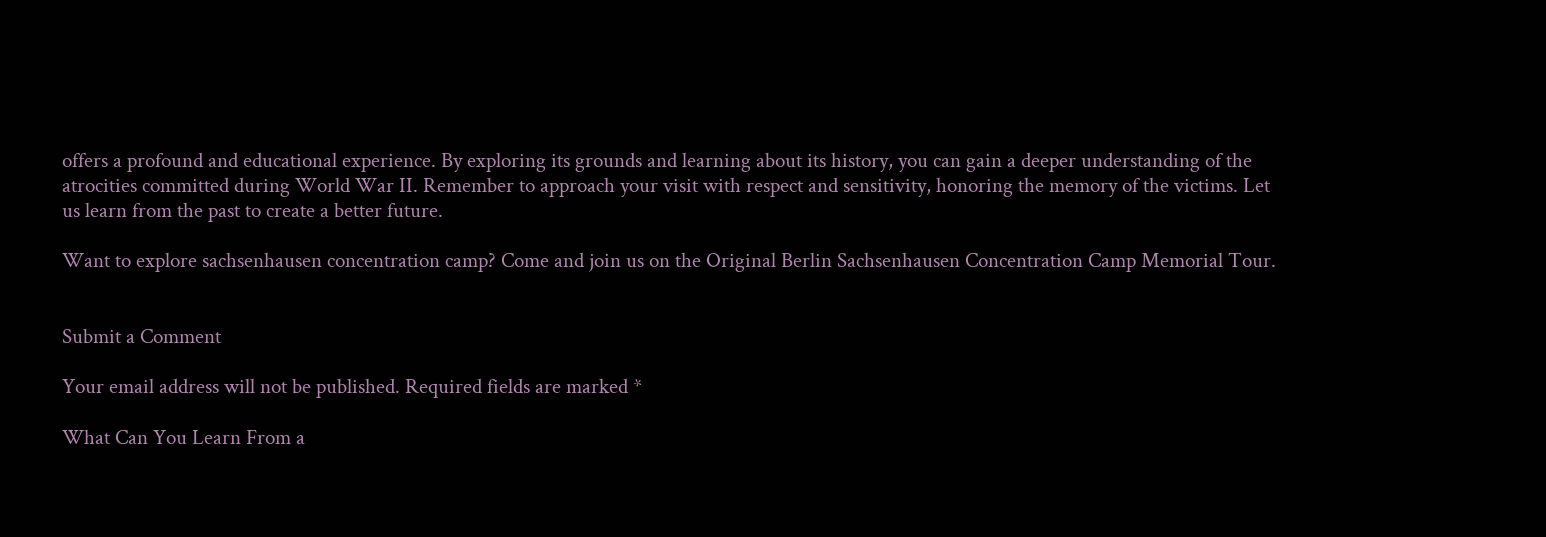offers a profound and educational experience. By exploring its grounds and learning about its history, you can gain a deeper understanding of the atrocities committed during World War II. Remember to approach your visit with respect and sensitivity, honoring the memory of the victims. Let us learn from the past to create a better future.

Want to explore sachsenhausen concentration camp? Come and join us on the Original Berlin Sachsenhausen Concentration Camp Memorial Tour.


Submit a Comment

Your email address will not be published. Required fields are marked *

What Can You Learn From a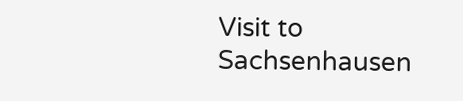Visit to Sachsenhausen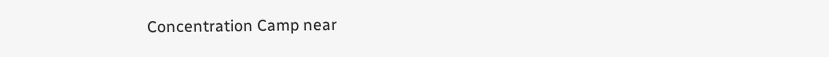Concentration Camp near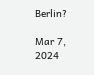Berlin?

Mar 7, 2024